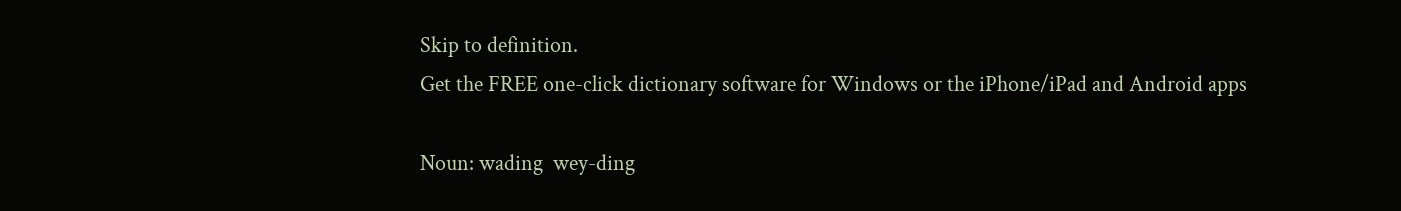Skip to definition.
Get the FREE one-click dictionary software for Windows or the iPhone/iPad and Android apps

Noun: wading  wey-ding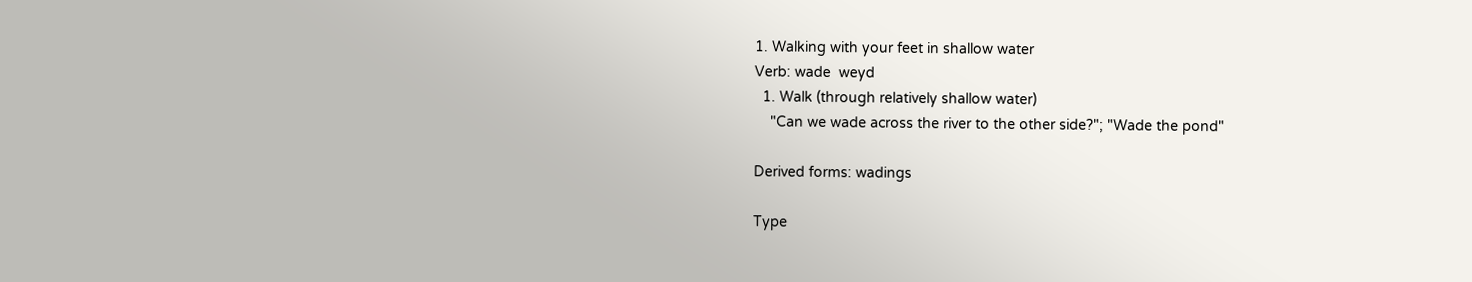1. Walking with your feet in shallow water
Verb: wade  weyd
  1. Walk (through relatively shallow water)
    "Can we wade across the river to the other side?"; "Wade the pond"

Derived forms: wadings

Type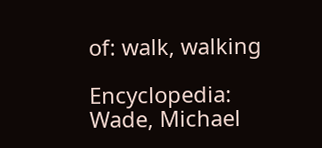of: walk, walking

Encyclopedia: Wade, Michael